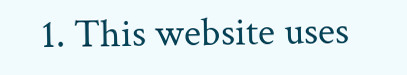1. This website uses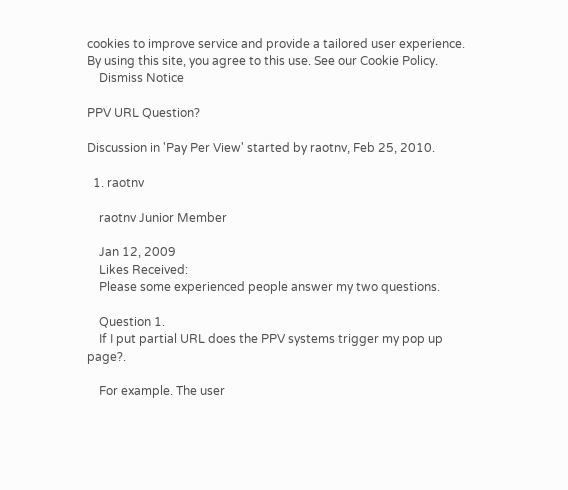cookies to improve service and provide a tailored user experience. By using this site, you agree to this use. See our Cookie Policy.
    Dismiss Notice

PPV URL Question?

Discussion in 'Pay Per View' started by raotnv, Feb 25, 2010.

  1. raotnv

    raotnv Junior Member

    Jan 12, 2009
    Likes Received:
    Please some experienced people answer my two questions.

    Question 1.
    If I put partial URL does the PPV systems trigger my pop up page?.

    For example. The user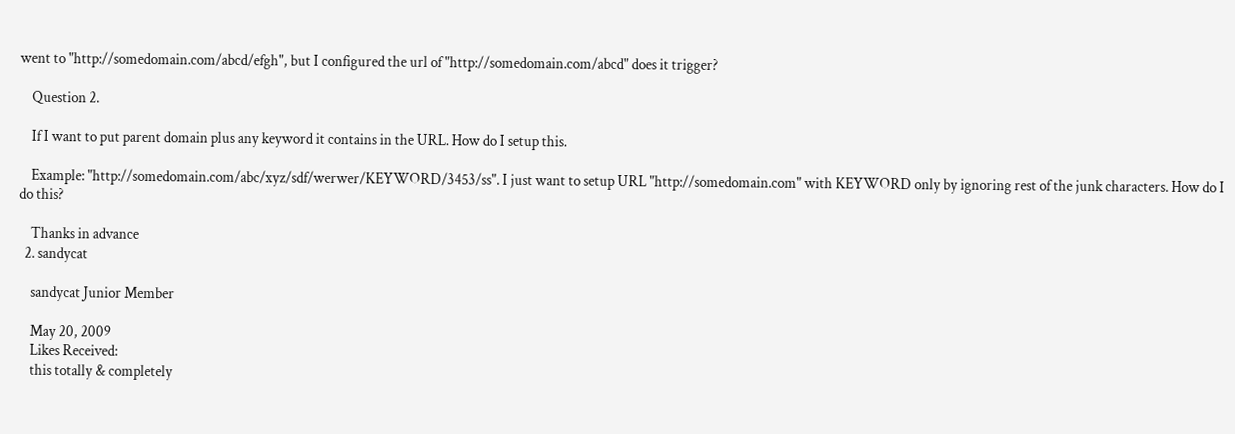went to "http://somedomain.com/abcd/efgh", but I configured the url of "http://somedomain.com/abcd" does it trigger?

    Question 2.

    If I want to put parent domain plus any keyword it contains in the URL. How do I setup this.

    Example: "http://somedomain.com/abc/xyz/sdf/werwer/KEYWORD/3453/ss". I just want to setup URL "http://somedomain.com" with KEYWORD only by ignoring rest of the junk characters. How do I do this?

    Thanks in advance
  2. sandycat

    sandycat Junior Member

    May 20, 2009
    Likes Received:
    this totally & completely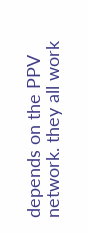depends on the PPV network. they all work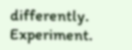differently. Experiment.